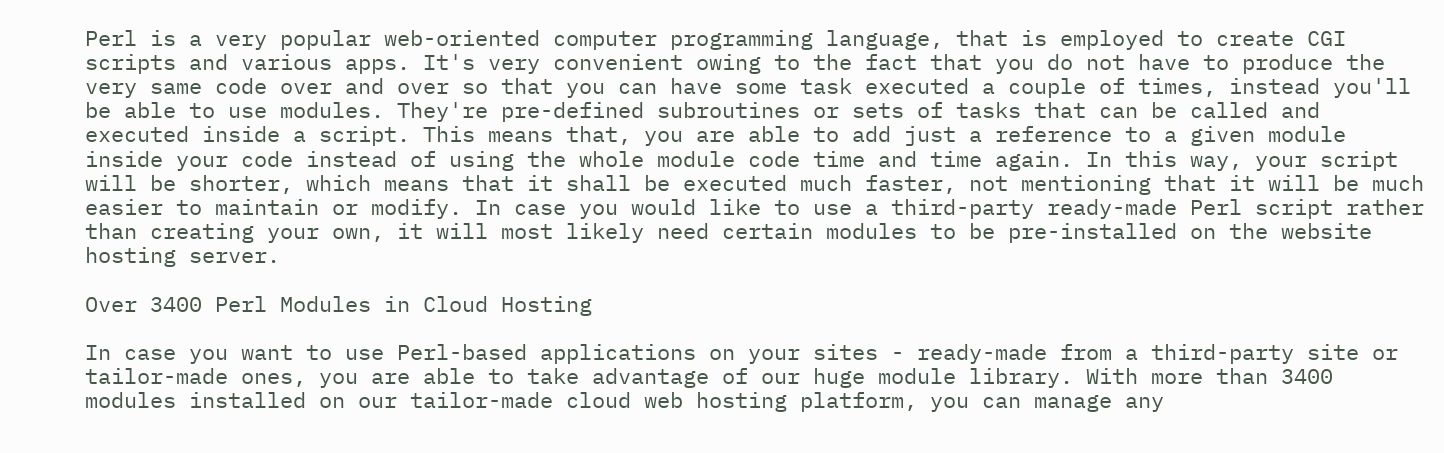Perl is a very popular web-oriented computer programming language, that is employed to create CGI scripts and various apps. It's very convenient owing to the fact that you do not have to produce the very same code over and over so that you can have some task executed a couple of times, instead you'll be able to use modules. They're pre-defined subroutines or sets of tasks that can be called and executed inside a script. This means that, you are able to add just a reference to a given module inside your code instead of using the whole module code time and time again. In this way, your script will be shorter, which means that it shall be executed much faster, not mentioning that it will be much easier to maintain or modify. In case you would like to use a third-party ready-made Perl script rather than creating your own, it will most likely need certain modules to be pre-installed on the website hosting server.

Over 3400 Perl Modules in Cloud Hosting

In case you want to use Perl-based applications on your sites - ready-made from a third-party site or tailor-made ones, you are able to take advantage of our huge module library. With more than 3400 modules installed on our tailor-made cloud web hosting platform, you can manage any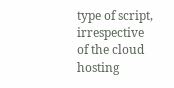type of script, irrespective of the cloud hosting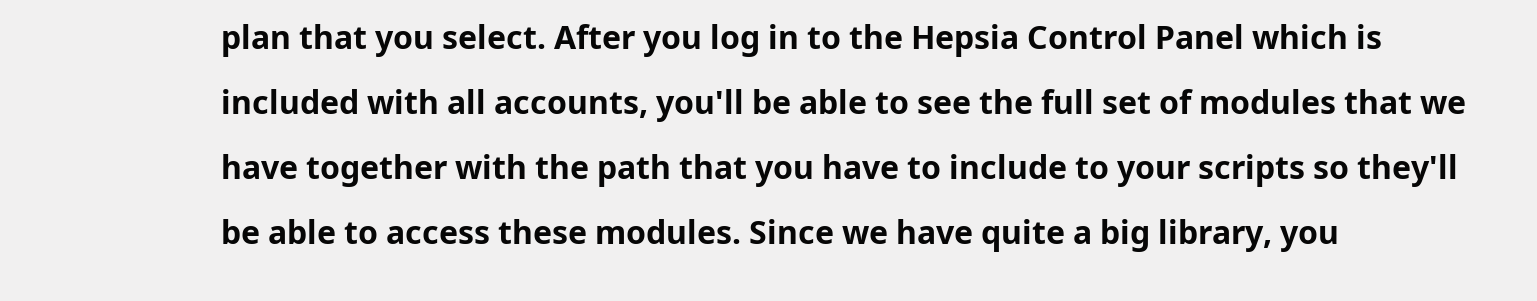plan that you select. After you log in to the Hepsia Control Panel which is included with all accounts, you'll be able to see the full set of modules that we have together with the path that you have to include to your scripts so they'll be able to access these modules. Since we have quite a big library, you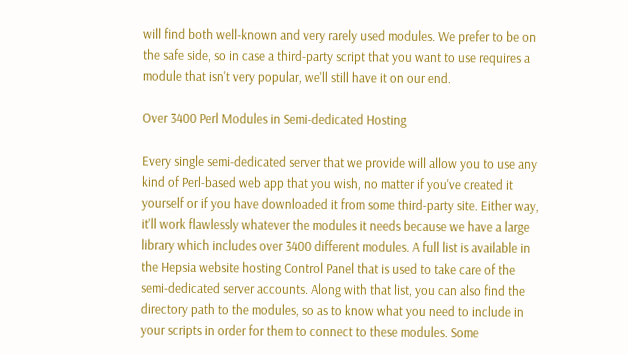will find both well-known and very rarely used modules. We prefer to be on the safe side, so in case a third-party script that you want to use requires a module that isn't very popular, we'll still have it on our end.

Over 3400 Perl Modules in Semi-dedicated Hosting

Every single semi-dedicated server that we provide will allow you to use any kind of Perl-based web app that you wish, no matter if you've created it yourself or if you have downloaded it from some third-party site. Either way, it'll work flawlessly whatever the modules it needs because we have a large library which includes over 3400 different modules. A full list is available in the Hepsia website hosting Control Panel that is used to take care of the semi-dedicated server accounts. Along with that list, you can also find the directory path to the modules, so as to know what you need to include in your scripts in order for them to connect to these modules. Some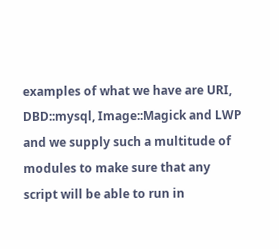examples of what we have are URI, DBD::mysql, Image::Magick and LWP and we supply such a multitude of modules to make sure that any script will be able to run in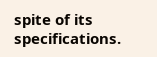spite of its specifications.